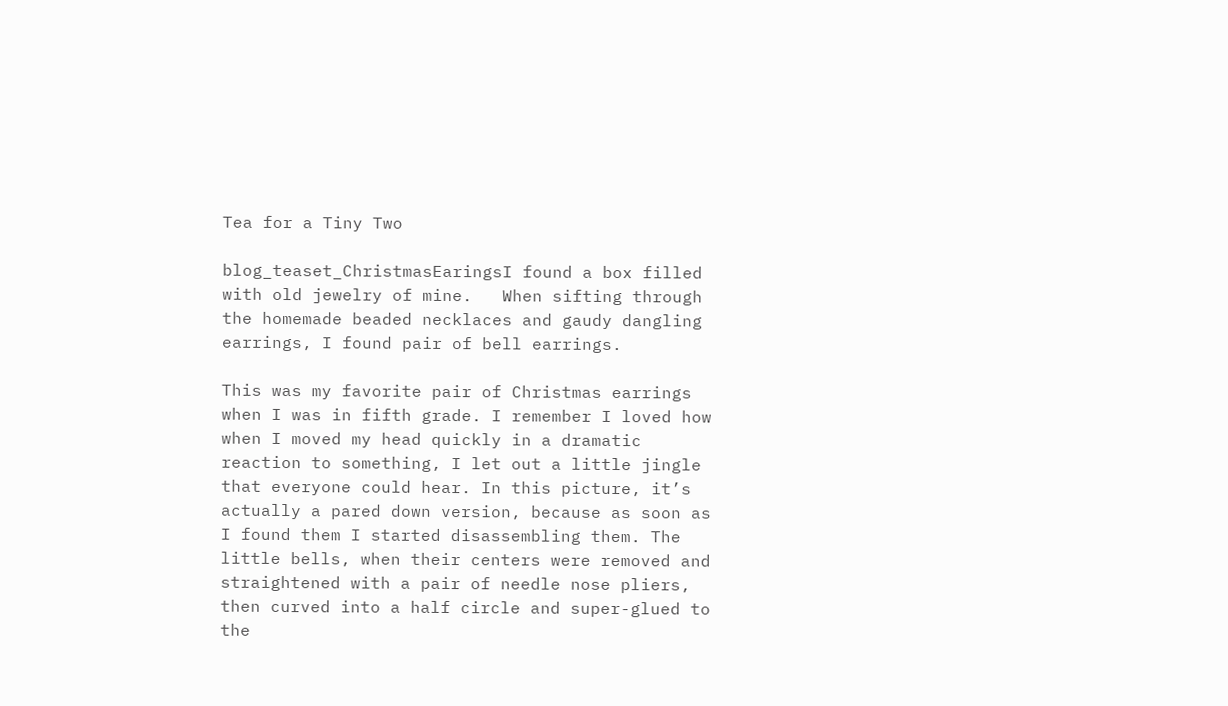Tea for a Tiny Two

blog_teaset_ChristmasEaringsI found a box filled with old jewelry of mine.   When sifting through the homemade beaded necklaces and gaudy dangling earrings, I found pair of bell earrings.

This was my favorite pair of Christmas earrings when I was in fifth grade. I remember I loved how when I moved my head quickly in a dramatic reaction to something, I let out a little jingle that everyone could hear. In this picture, it’s actually a pared down version, because as soon as I found them I started disassembling them. The little bells, when their centers were removed and straightened with a pair of needle nose pliers, then curved into a half circle and super-glued to the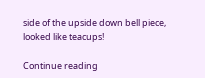side of the upside down bell piece, looked like teacups!

Continue reading